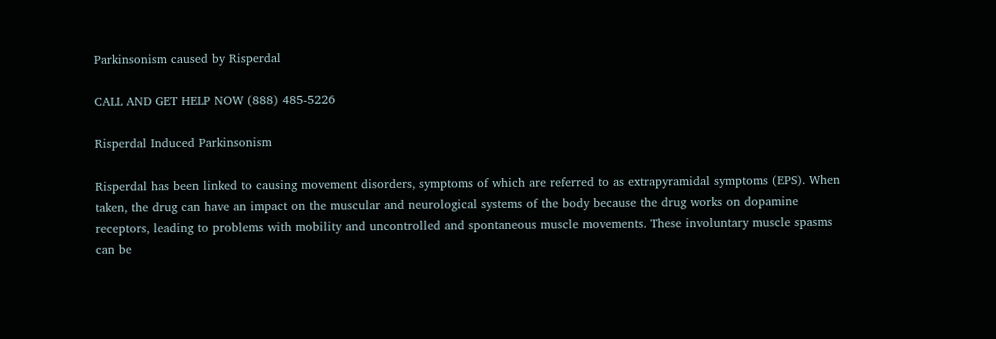Parkinsonism caused by Risperdal

CALL AND GET HELP NOW (888) 485-5226

Risperdal Induced Parkinsonism

Risperdal has been linked to causing movement disorders, symptoms of which are referred to as extrapyramidal symptoms (EPS). When taken, the drug can have an impact on the muscular and neurological systems of the body because the drug works on dopamine receptors, leading to problems with mobility and uncontrolled and spontaneous muscle movements. These involuntary muscle spasms can be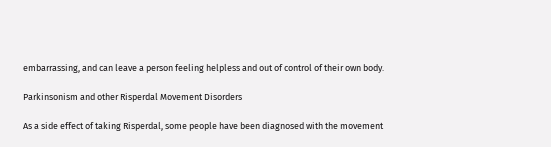embarrassing, and can leave a person feeling helpless and out of control of their own body.

Parkinsonism and other Risperdal Movement Disorders

As a side effect of taking Risperdal, some people have been diagnosed with the movement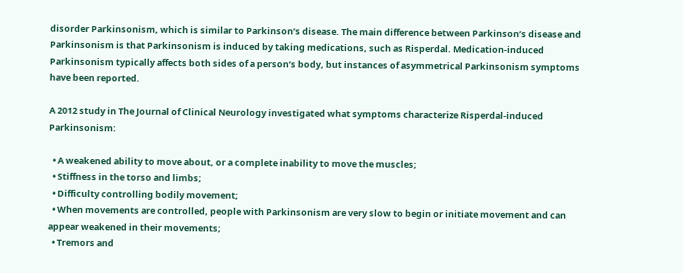disorder Parkinsonism, which is similar to Parkinson’s disease. The main difference between Parkinson’s disease and Parkinsonism is that Parkinsonism is induced by taking medications, such as Risperdal. Medication-induced Parkinsonism typically affects both sides of a person’s body, but instances of asymmetrical Parkinsonism symptoms have been reported.

A 2012 study in The Journal of Clinical Neurology investigated what symptoms characterize Risperdal-induced Parkinsonism:

  • A weakened ability to move about, or a complete inability to move the muscles;
  • Stiffness in the torso and limbs;
  • Difficulty controlling bodily movement;
  • When movements are controlled, people with Parkinsonism are very slow to begin or initiate movement and can appear weakened in their movements;
  • Tremors and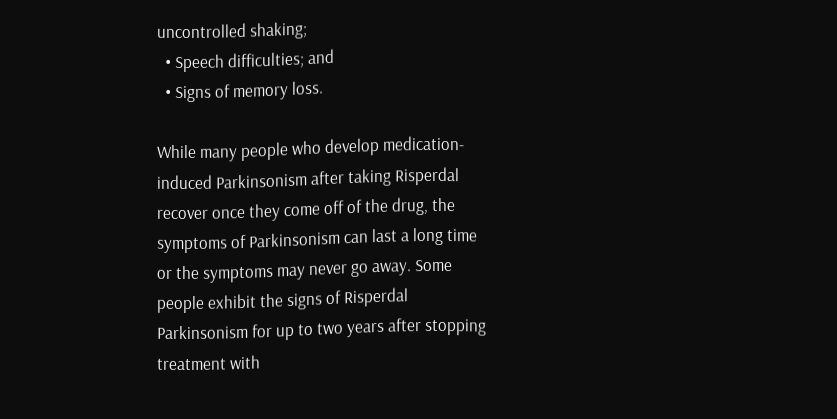uncontrolled shaking;
  • Speech difficulties; and
  • Signs of memory loss.

While many people who develop medication-induced Parkinsonism after taking Risperdal recover once they come off of the drug, the symptoms of Parkinsonism can last a long time or the symptoms may never go away. Some people exhibit the signs of Risperdal Parkinsonism for up to two years after stopping treatment with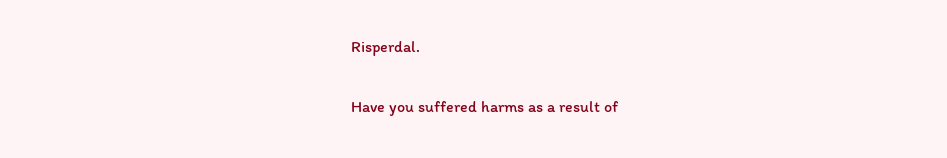Risperdal.

Have you suffered harms as a result of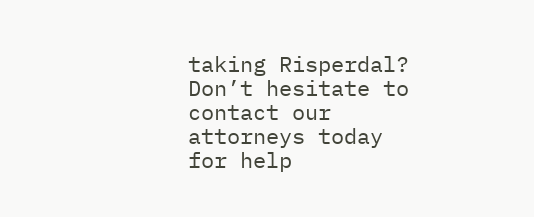taking Risperdal? Don’t hesitate to contact our attorneys today for help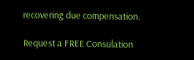recovering due compensation.

Request a FREE Consulation